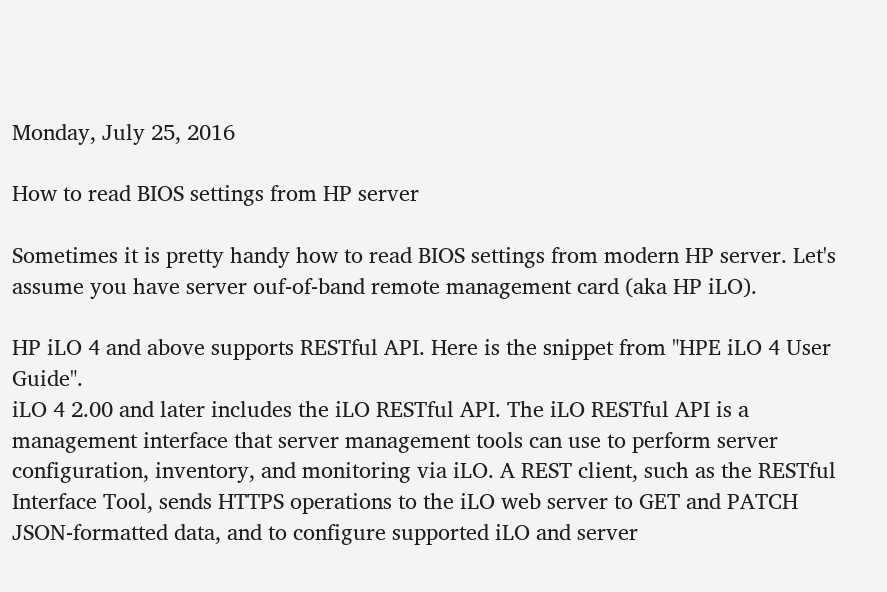Monday, July 25, 2016

How to read BIOS settings from HP server

Sometimes it is pretty handy how to read BIOS settings from modern HP server. Let's assume you have server ouf-of-band remote management card (aka HP iLO).

HP iLO 4 and above supports RESTful API. Here is the snippet from "HPE iLO 4 User Guide".
iLO 4 2.00 and later includes the iLO RESTful API. The iLO RESTful API is a management interface that server management tools can use to perform server configuration, inventory, and monitoring via iLO. A REST client, such as the RESTful Interface Tool, sends HTTPS operations to the iLO web server to GET and PATCH JSON-formatted data, and to configure supported iLO and server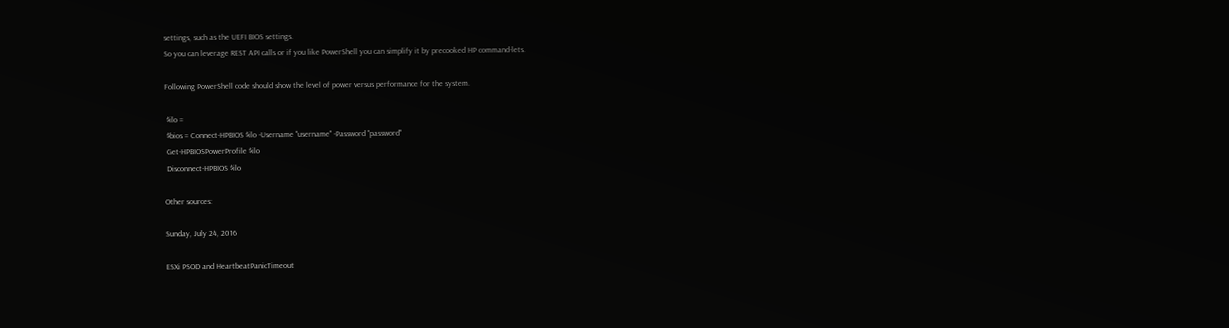settings, such as the UEFI BIOS settings.
So you can leverage REST API calls or if you like PowerShell you can simplify it by precooked HP command-lets.

Following PowerShell code should show the level of power versus performance for the system.

 $ilo =
 $bios = Connect-HPBIOS $ilo -Username "username" -Password "password"
 Get-HPBIOSPowerProfile $ilo
 Disconnect-HPBIOS $ilo

Other sources:

Sunday, July 24, 2016

ESXi PSOD and HeartbeatPanicTimeout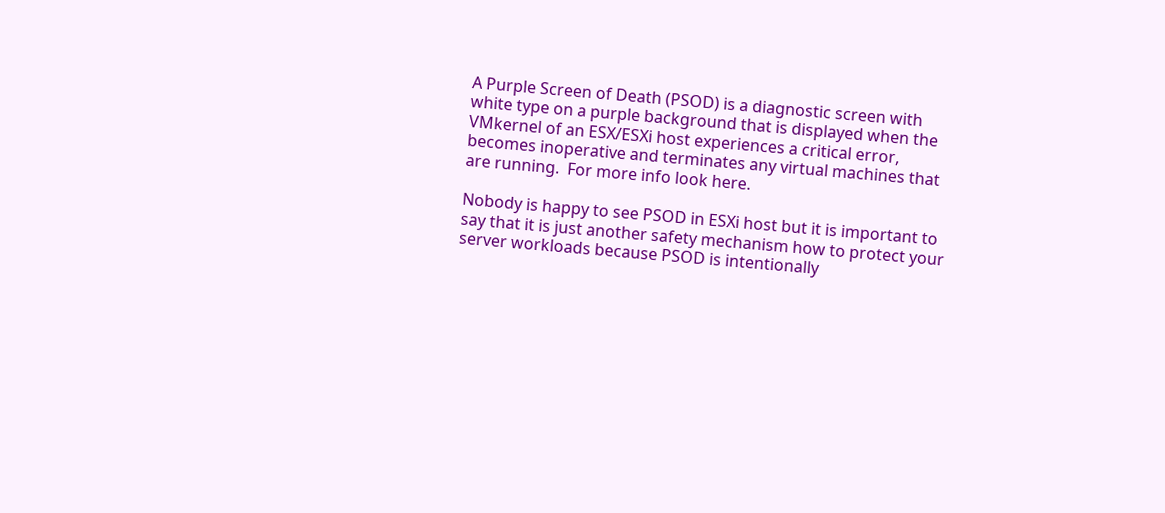A Purple Screen of Death (PSOD) is a diagnostic screen with white type on a purple background that is displayed when the VMkernel of an ESX/ESXi host experiences a critical error, becomes inoperative and terminates any virtual machines that are running.  For more info look here.

Nobody is happy to see PSOD in ESXi host but it is important to say that it is just another safety mechanism how to protect your server workloads because PSOD is intentionally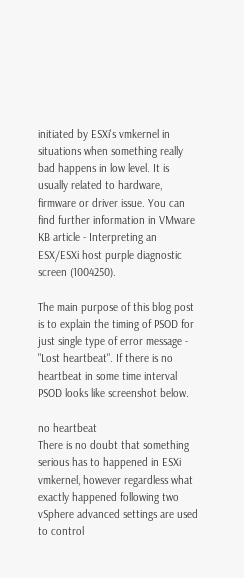initiated by ESXi's vmkernel in situations when something really bad happens in low level. It is usually related to hardware, firmware or driver issue. You can find further information in VMware KB article - Interpreting an ESX/ESXi host purple diagnostic screen (1004250).

The main purpose of this blog post is to explain the timing of PSOD for just single type of error message - "Lost heartbeat". If there is no heartbeat in some time interval PSOD looks like screenshot below.

no heartbeat
There is no doubt that something serious has to happened in ESXi vmkernel, however regardless what exactly happened following two vSphere advanced settings are used to control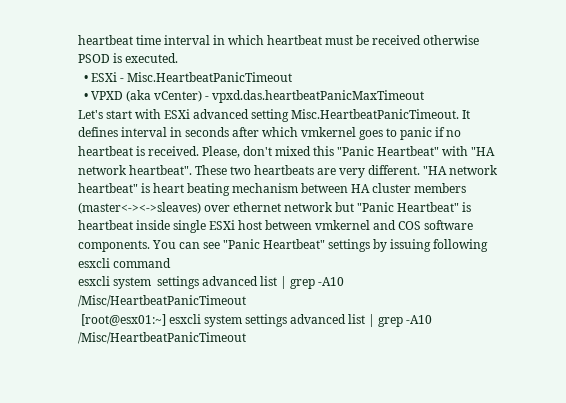heartbeat time interval in which heartbeat must be received otherwise PSOD is executed.
  • ESXi - Misc.HeartbeatPanicTimeout
  • VPXD (aka vCenter) - vpxd.das.heartbeatPanicMaxTimeout
Let's start with ESXi advanced setting Misc.HeartbeatPanicTimeout. It defines interval in seconds after which vmkernel goes to panic if no heartbeat is received. Please, don't mixed this "Panic Heartbeat" with "HA network heartbeat". These two heartbeats are very different. "HA network heartbeat" is heart beating mechanism between HA cluster members (master<-><->sleaves) over ethernet network but "Panic Heartbeat" is heartbeat inside single ESXi host between vmkernel and COS software components. You can see "Panic Heartbeat" settings by issuing following esxcli command
esxcli system  settings advanced list | grep -A10 /Misc/HeartbeatPanicTimeout
 [root@esx01:~] esxcli system settings advanced list | grep -A10 /Misc/HeartbeatPanicTimeout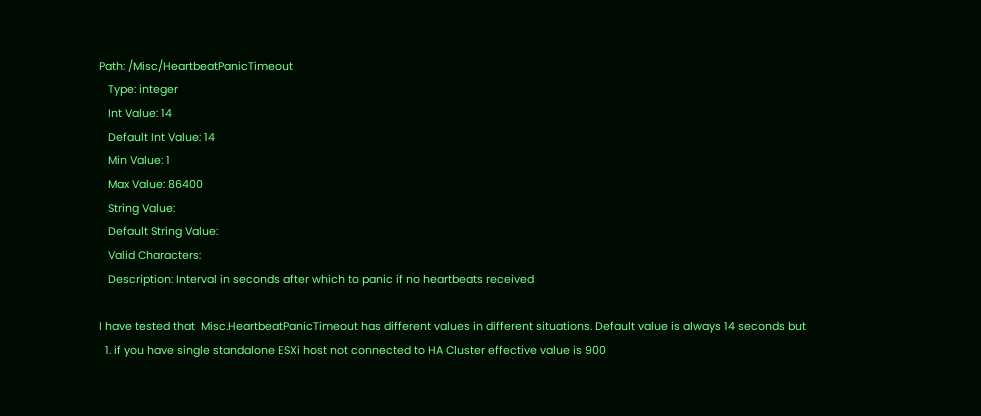Path: /Misc/HeartbeatPanicTimeout
   Type: integer
   Int Value: 14
   Default Int Value: 14
   Min Value: 1
   Max Value: 86400
   String Value:
   Default String Value:
   Valid Characters:
   Description: Interval in seconds after which to panic if no heartbeats received

I have tested that  Misc.HeartbeatPanicTimeout has different values in different situations. Default value is always 14 seconds but
  1. if you have single standalone ESXi host not connected to HA Cluster effective value is 900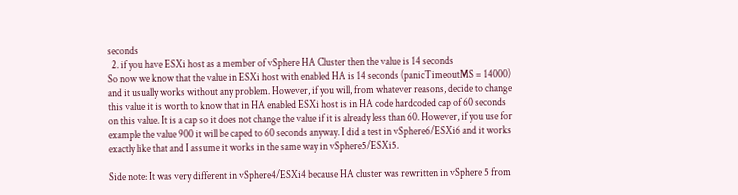seconds
  2. if you have ESXi host as a member of vSphere HA Cluster then the value is 14 seconds
So now we know that the value in ESXi host with enabled HA is 14 seconds (panicTimeoutMS = 14000) and it usually works without any problem. However, if you will, from whatever reasons, decide to change this value it is worth to know that in HA enabled ESXi host is in HA code hardcoded cap of 60 seconds on this value. It is a cap so it does not change the value if it is already less than 60. However, if you use for example the value 900 it will be caped to 60 seconds anyway. I did a test in vSphere6/ESXi6 and it works exactly like that and I assume it works in the same way in vSphere5/ESXi5.

Side note: It was very different in vSphere4/ESXi4 because HA cluster was rewritten in vSphere 5 from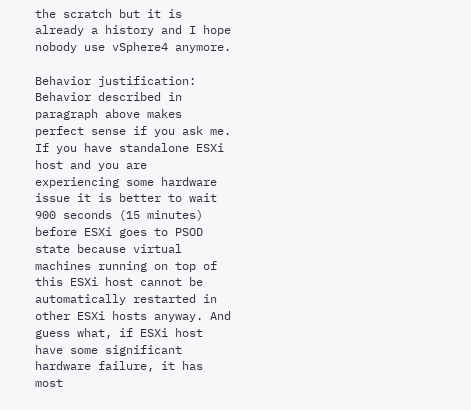the scratch but it is already a history and I hope nobody use vSphere4 anymore.

Behavior justification:
Behavior described in paragraph above makes perfect sense if you ask me. If you have standalone ESXi host and you are experiencing some hardware issue it is better to wait 900 seconds (15 minutes) before ESXi goes to PSOD state because virtual machines running on top of this ESXi host cannot be automatically restarted in other ESXi hosts anyway. And guess what, if ESXi host have some significant hardware failure, it has most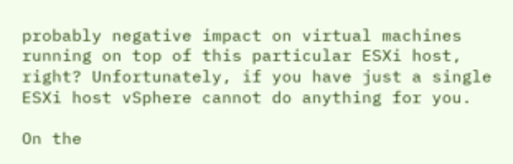probably negative impact on virtual machines running on top of this particular ESXi host, right? Unfortunately, if you have just a single ESXi host vSphere cannot do anything for you.

On the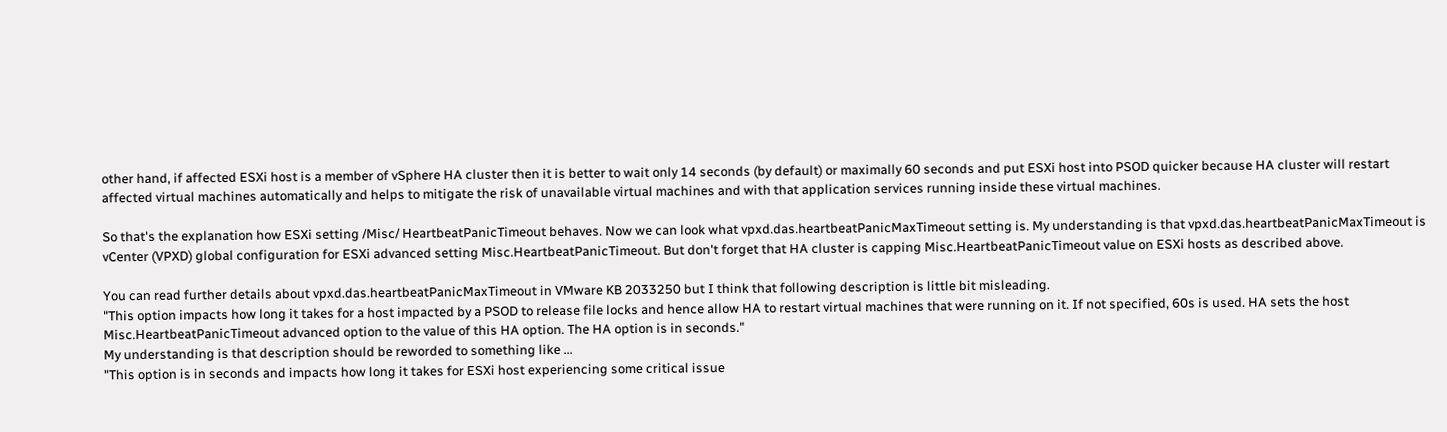other hand, if affected ESXi host is a member of vSphere HA cluster then it is better to wait only 14 seconds (by default) or maximally 60 seconds and put ESXi host into PSOD quicker because HA cluster will restart affected virtual machines automatically and helps to mitigate the risk of unavailable virtual machines and with that application services running inside these virtual machines.

So that's the explanation how ESXi setting /Misc/ HeartbeatPanicTimeout behaves. Now we can look what vpxd.das.heartbeatPanicMaxTimeout setting is. My understanding is that vpxd.das.heartbeatPanicMaxTimeout is vCenter (VPXD) global configuration for ESXi advanced setting Misc.HeartbeatPanicTimeout. But don't forget that HA cluster is capping Misc.HeartbeatPanicTimeout value on ESXi hosts as described above.

You can read further details about vpxd.das.heartbeatPanicMaxTimeout in VMware KB 2033250 but I think that following description is little bit misleading.
"This option impacts how long it takes for a host impacted by a PSOD to release file locks and hence allow HA to restart virtual machines that were running on it. If not specified, 60s is used. HA sets the host Misc.HeartbeatPanicTimeout advanced option to the value of this HA option. The HA option is in seconds."
My understanding is that description should be reworded to something like ...
"This option is in seconds and impacts how long it takes for ESXi host experiencing some critical issue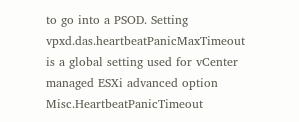to go into a PSOD. Setting vpxd.das.heartbeatPanicMaxTimeout is a global setting used for vCenter managed ESXi advanced option Misc.HeartbeatPanicTimeout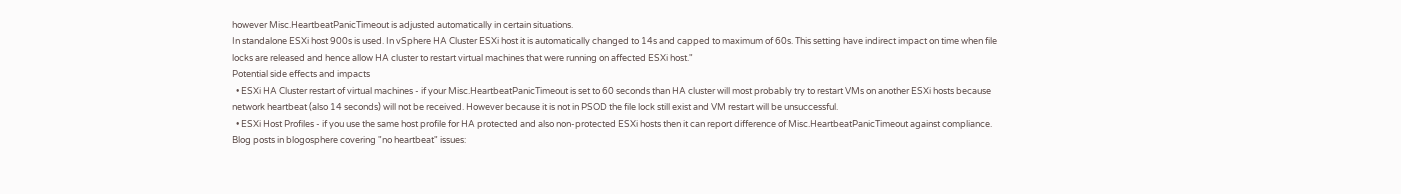however Misc.HeartbeatPanicTimeout is adjusted automatically in certain situations.
In standalone ESXi host 900s is used. In vSphere HA Cluster ESXi host it is automatically changed to 14s and capped to maximum of 60s. This setting have indirect impact on time when file locks are released and hence allow HA cluster to restart virtual machines that were running on affected ESXi host."
Potential side effects and impacts
  • ESXi HA Cluster restart of virtual machines - if your Misc.HeartbeatPanicTimeout is set to 60 seconds than HA cluster will most probably try to restart VMs on another ESXi hosts because network heartbeat (also 14 seconds) will not be received. However because it is not in PSOD the file lock still exist and VM restart will be unsuccessful.
  • ESXi Host Profiles - if you use the same host profile for HA protected and also non-protected ESXi hosts then it can report difference of Misc.HeartbeatPanicTimeout against compliance.
Blog posts in blogosphere covering "no heartbeat" issues: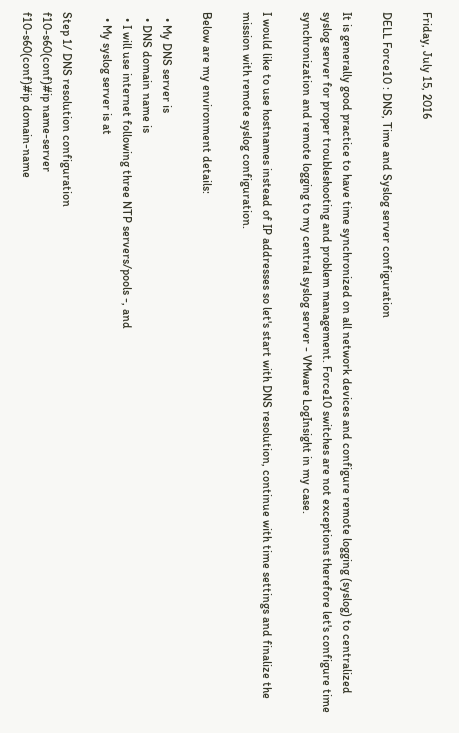Friday, July 15, 2016

DELL Force10 : DNS, Time and Syslog server configuration

It is generally good practice to have time synchronized on all network devices and configure remote logging (syslog) to centralized syslog server for proper troubleshooting and problem management. Force10 switches are not exceptions therefore let's configure time synchronization and remote logging to my central syslog server - VMware LogInsight in my case.

I would like to use hostnames instead of IP addresses so let's start with DNS resolution, continue with time settings and finalize the mission with remote syslog configuration.

Below are my environment details:

  • My DNS server is
  • DNS domain name is
  • I will use internet following three NTP servers/pools -, and
  • My syslog server is at

Step 1/ DNS resolution configuration
f10-s60(conf)#ip name-server
f10-s60(conf)#ip domain-name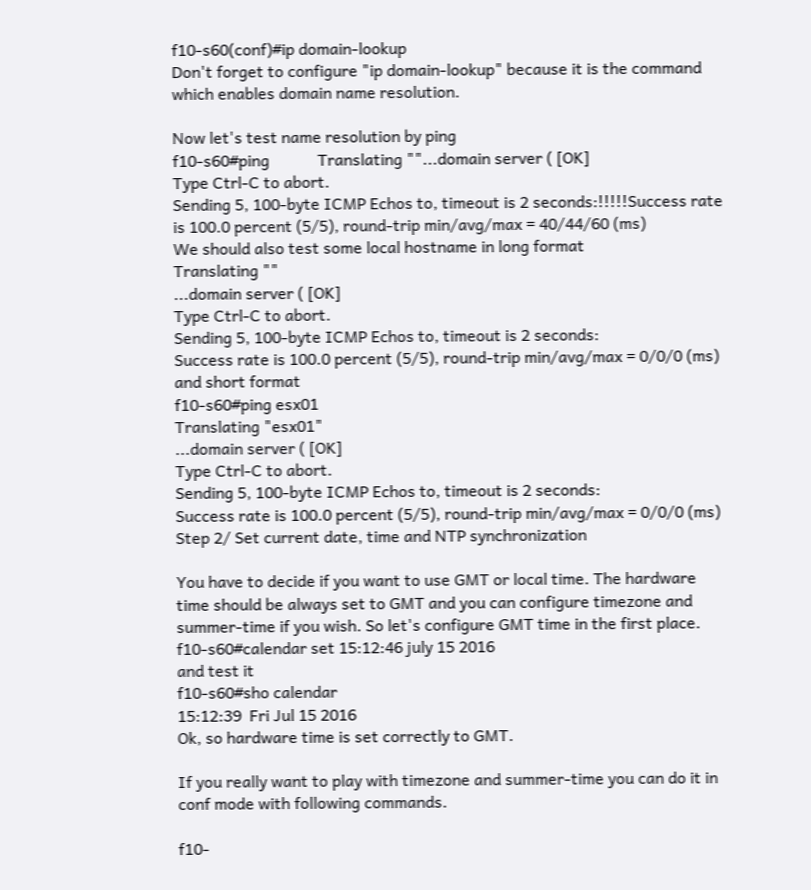f10-s60(conf)#ip domain-lookup
Don't forget to configure "ip domain-lookup" because it is the command which enables domain name resolution.

Now let's test name resolution by ping
f10-s60#ping            Translating ""...domain server ( [OK]
Type Ctrl-C to abort.
Sending 5, 100-byte ICMP Echos to, timeout is 2 seconds:!!!!!Success rate is 100.0 percent (5/5), round-trip min/avg/max = 40/44/60 (ms)
We should also test some local hostname in long format
Translating ""
...domain server ( [OK]
Type Ctrl-C to abort.
Sending 5, 100-byte ICMP Echos to, timeout is 2 seconds:
Success rate is 100.0 percent (5/5), round-trip min/avg/max = 0/0/0 (ms)
and short format
f10-s60#ping esx01
Translating "esx01"
...domain server ( [OK]
Type Ctrl-C to abort.
Sending 5, 100-byte ICMP Echos to, timeout is 2 seconds:
Success rate is 100.0 percent (5/5), round-trip min/avg/max = 0/0/0 (ms)
Step 2/ Set current date, time and NTP synchronization

You have to decide if you want to use GMT or local time. The hardware time should be always set to GMT and you can configure timezone and summer-time if you wish. So let's configure GMT time in the first place.
f10-s60#calendar set 15:12:46 july 15 2016
and test it
f10-s60#sho calendar
15:12:39  Fri Jul 15 2016
Ok, so hardware time is set correctly to GMT.

If you really want to play with timezone and summer-time you can do it in conf mode with following commands.

f10-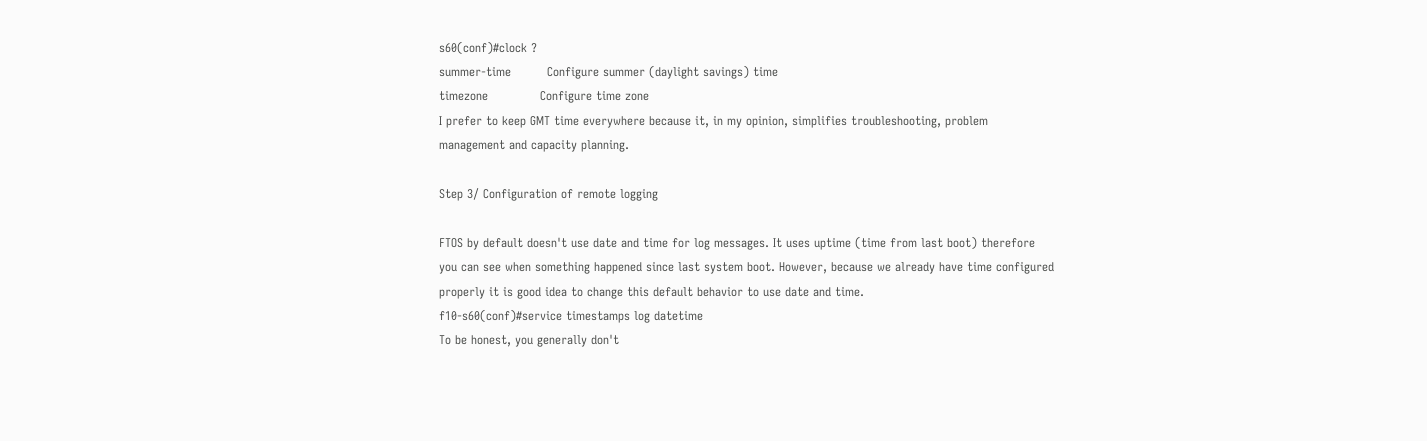s60(conf)#clock ?
summer-time         Configure summer (daylight savings) time
timezone             Configure time zone
I prefer to keep GMT time everywhere because it, in my opinion, simplifies troubleshooting, problem management and capacity planning.

Step 3/ Configuration of remote logging

FTOS by default doesn't use date and time for log messages. It uses uptime (time from last boot) therefore you can see when something happened since last system boot. However, because we already have time configured properly it is good idea to change this default behavior to use date and time.
f10-s60(conf)#service timestamps log datetime
To be honest, you generally don't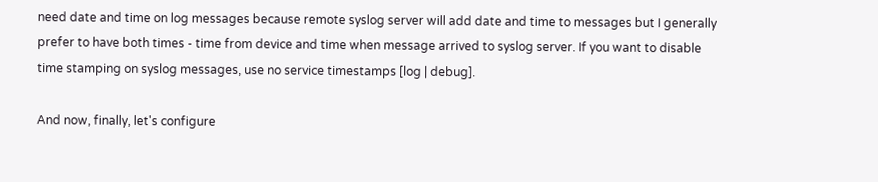need date and time on log messages because remote syslog server will add date and time to messages but I generally prefer to have both times - time from device and time when message arrived to syslog server. If you want to disable time stamping on syslog messages, use no service timestamps [log | debug].

And now, finally, let's configure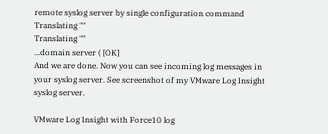remote syslog server by single configuration command
Translating ""
Translating ""
...domain server ( [OK]
And we are done. Now you can see incoming log messages in your syslog server. See screenshot of my VMware Log Insight syslog server.

VMware Log Insight with Force10 log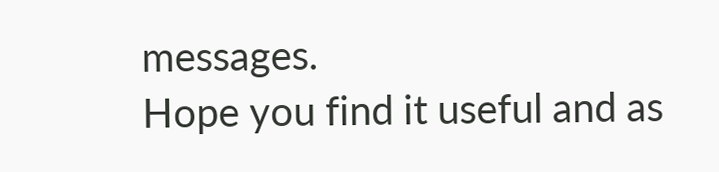messages.
Hope you find it useful and as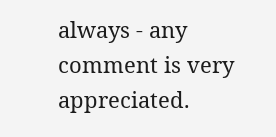always - any comment is very appreciated.